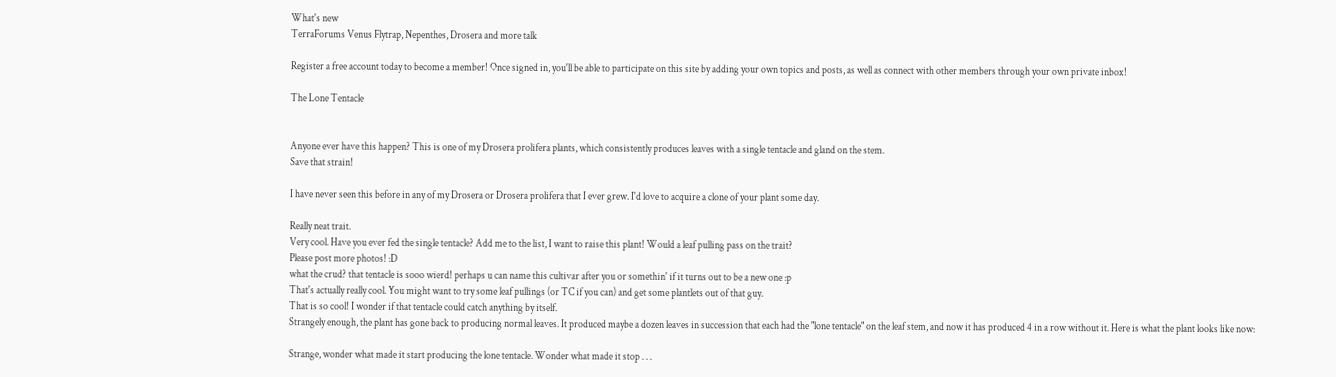What's new
TerraForums Venus Flytrap, Nepenthes, Drosera and more talk

Register a free account today to become a member! Once signed in, you'll be able to participate on this site by adding your own topics and posts, as well as connect with other members through your own private inbox!

The Lone Tentacle


Anyone ever have this happen? This is one of my Drosera prolifera plants, which consistently produces leaves with a single tentacle and gland on the stem.
Save that strain!

I have never seen this before in any of my Drosera or Drosera prolifera that I ever grew. I'd love to acquire a clone of your plant some day.

Really neat trait.
Very cool. Have you ever fed the single tentacle? Add me to the list, I want to raise this plant! Would a leaf pulling pass on the trait?
Please post more photos! :D
what the crud? that tentacle is sooo wierd! perhaps u can name this cultivar after you or somethin' if it turns out to be a new one :p
That's actually really cool. You might want to try some leaf pullings (or TC if you can) and get some plantlets out of that guy.
That is so cool! I wonder if that tentacle could catch anything by itself.
Strangely enough, the plant has gone back to producing normal leaves. It produced maybe a dozen leaves in succession that each had the "lone tentacle" on the leaf stem, and now it has produced 4 in a row without it. Here is what the plant looks like now:

Strange, wonder what made it start producing the lone tentacle. Wonder what made it stop . . .